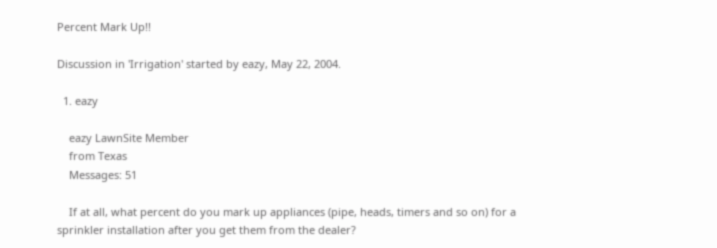Percent Mark Up!!

Discussion in 'Irrigation' started by eazy, May 22, 2004.

  1. eazy

    eazy LawnSite Member
    from Texas
    Messages: 51

    If at all, what percent do you mark up appliances (pipe, heads, timers and so on) for a sprinkler installation after you get them from the dealer?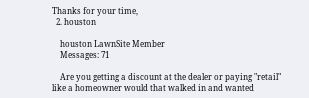Thanks for your time,
  2. houston

    houston LawnSite Member
    Messages: 71

    Are you getting a discount at the dealer or paying "retail" like a homeowner would that walked in and wanted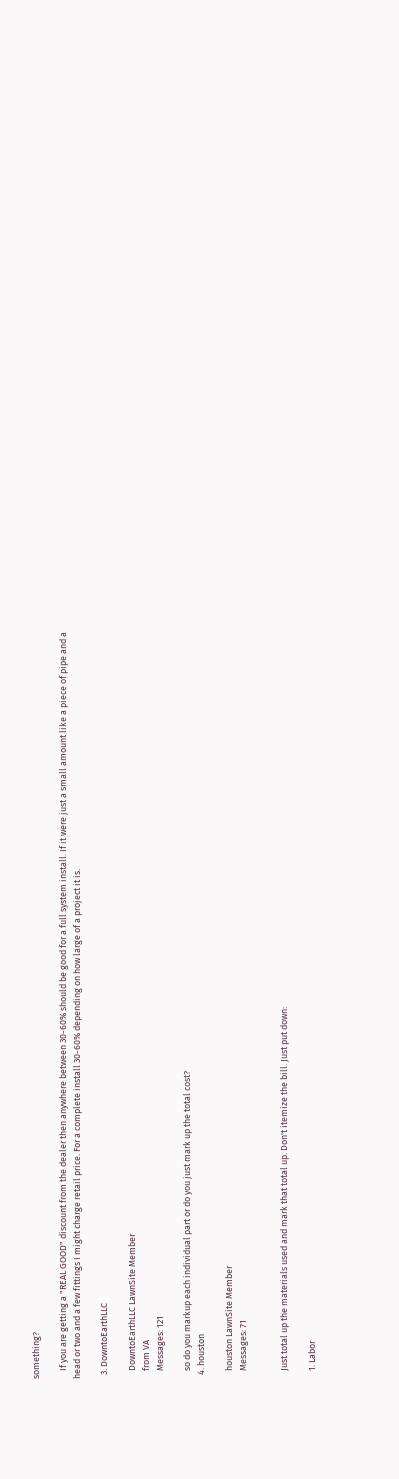something?

    If you are getting a "REAL GOOD" discount from the dealer then anywhere between 30-60% should be good for a full system install. If it were just a small amount like a piece of pipe and a head or two and a few fittings I might charge retail price. For a complete install 30-60% depending on how large of a project it is.

  3. DowntoEarthLLC

    DowntoEarthLLC LawnSite Member
    from VA
    Messages: 121

    so do you markup each individual part or do you just mark up the total cost?
  4. houston

    houston LawnSite Member
    Messages: 71


    Just total up the materials used and mark that total up. Don't itemize the bill. Just put down:

    1. Labor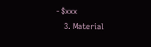- $xxx
    3. Material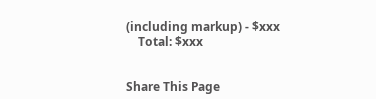(including markup) - $xxx
    Total: $xxx


Share This Page